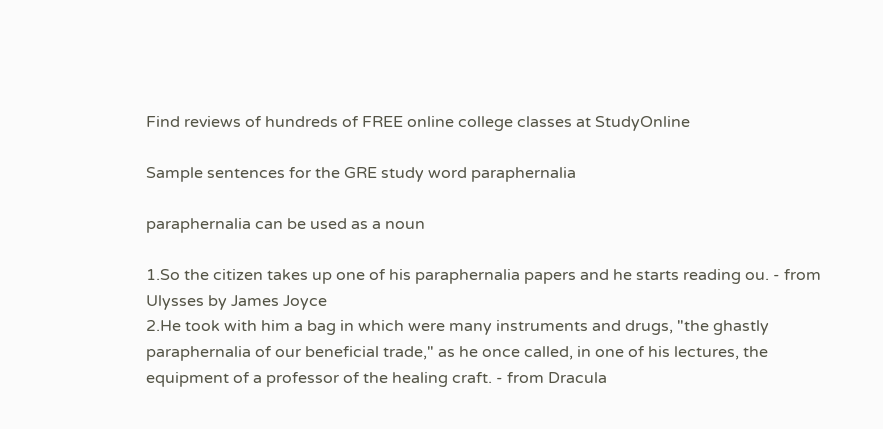Find reviews of hundreds of FREE online college classes at StudyOnline

Sample sentences for the GRE study word paraphernalia

paraphernalia can be used as a noun

1.So the citizen takes up one of his paraphernalia papers and he starts reading ou. - from Ulysses by James Joyce
2.He took with him a bag in which were many instruments and drugs, "the ghastly paraphernalia of our beneficial trade," as he once called, in one of his lectures, the equipment of a professor of the healing craft. - from Dracula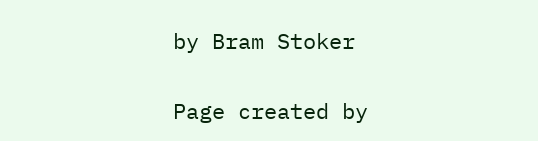by Bram Stoker

Page created by